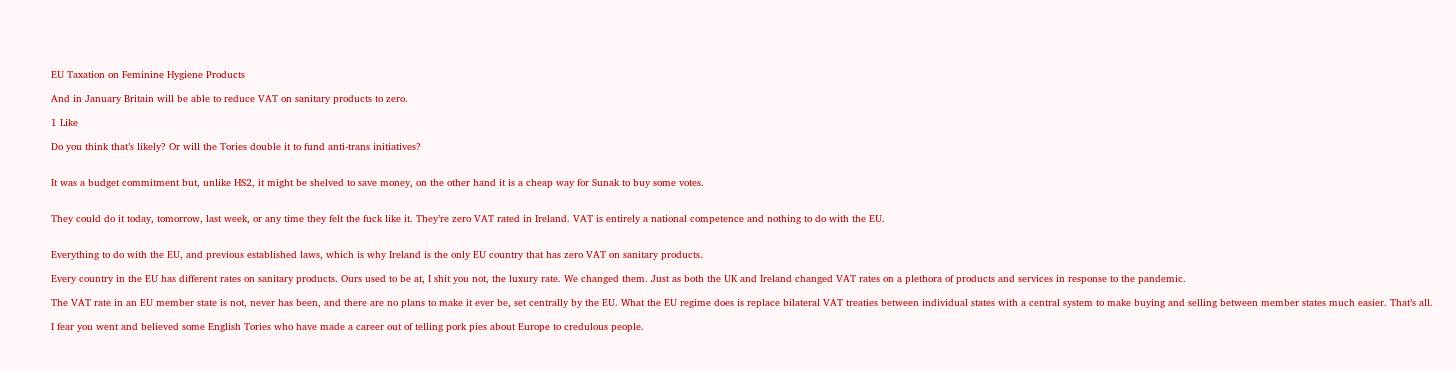EU Taxation on Feminine Hygiene Products

And in January Britain will be able to reduce VAT on sanitary products to zero.

1 Like

Do you think that’s likely? Or will the Tories double it to fund anti-trans initiatives?


It was a budget commitment but, unlike HS2, it might be shelved to save money, on the other hand it is a cheap way for Sunak to buy some votes.


They could do it today, tomorrow, last week, or any time they felt the fuck like it. They’re zero VAT rated in Ireland. VAT is entirely a national competence and nothing to do with the EU.


Everything to do with the EU, and previous established laws, which is why Ireland is the only EU country that has zero VAT on sanitary products.

Every country in the EU has different rates on sanitary products. Ours used to be at, I shit you not, the luxury rate. We changed them. Just as both the UK and Ireland changed VAT rates on a plethora of products and services in response to the pandemic.

The VAT rate in an EU member state is not, never has been, and there are no plans to make it ever be, set centrally by the EU. What the EU regime does is replace bilateral VAT treaties between individual states with a central system to make buying and selling between member states much easier. That’s all.

I fear you went and believed some English Tories who have made a career out of telling pork pies about Europe to credulous people.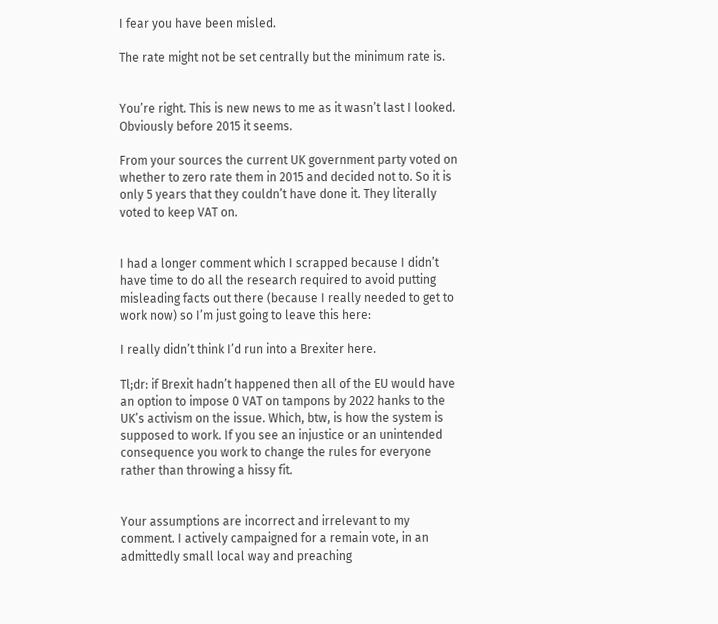I fear you have been misled.

The rate might not be set centrally but the minimum rate is.


You’re right. This is new news to me as it wasn’t last I looked. Obviously before 2015 it seems.

From your sources the current UK government party voted on whether to zero rate them in 2015 and decided not to. So it is only 5 years that they couldn’t have done it. They literally voted to keep VAT on.


I had a longer comment which I scrapped because I didn’t have time to do all the research required to avoid putting misleading facts out there (because I really needed to get to work now) so I’m just going to leave this here:

I really didn’t think I’d run into a Brexiter here.

Tl;dr: if Brexit hadn’t happened then all of the EU would have an option to impose 0 VAT on tampons by 2022 hanks to the UK’s activism on the issue. Which, btw, is how the system is supposed to work. If you see an injustice or an unintended consequence you work to change the rules for everyone rather than throwing a hissy fit.


Your assumptions are incorrect and irrelevant to my comment. I actively campaigned for a remain vote, in an admittedly small local way and preaching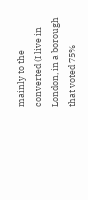mainly to the converted (I live in London, in a borough that voted 75%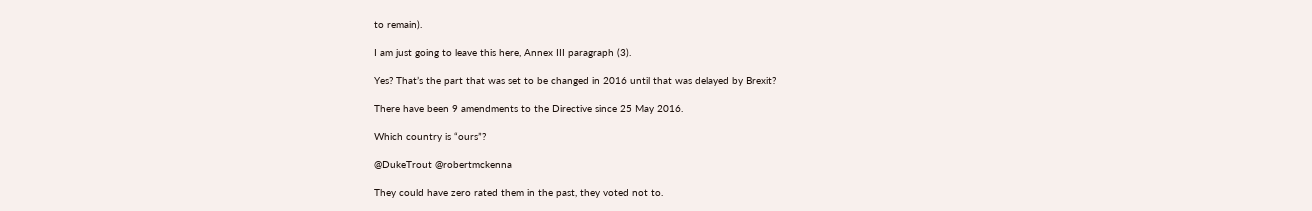to remain).

I am just going to leave this here, Annex III paragraph (3).

Yes? That’s the part that was set to be changed in 2016 until that was delayed by Brexit?

There have been 9 amendments to the Directive since 25 May 2016.

Which country is “ours”?

@DukeTrout @robertmckenna

They could have zero rated them in the past, they voted not to.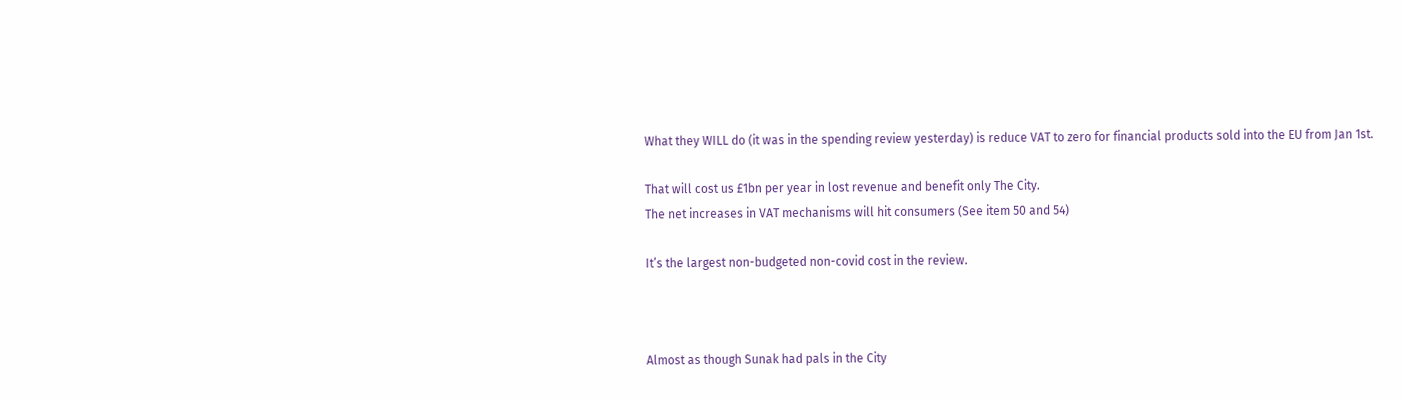What they WILL do (it was in the spending review yesterday) is reduce VAT to zero for financial products sold into the EU from Jan 1st.

That will cost us £1bn per year in lost revenue and benefit only The City.
The net increases in VAT mechanisms will hit consumers (See item 50 and 54)

It’s the largest non-budgeted non-covid cost in the review.



Almost as though Sunak had pals in the City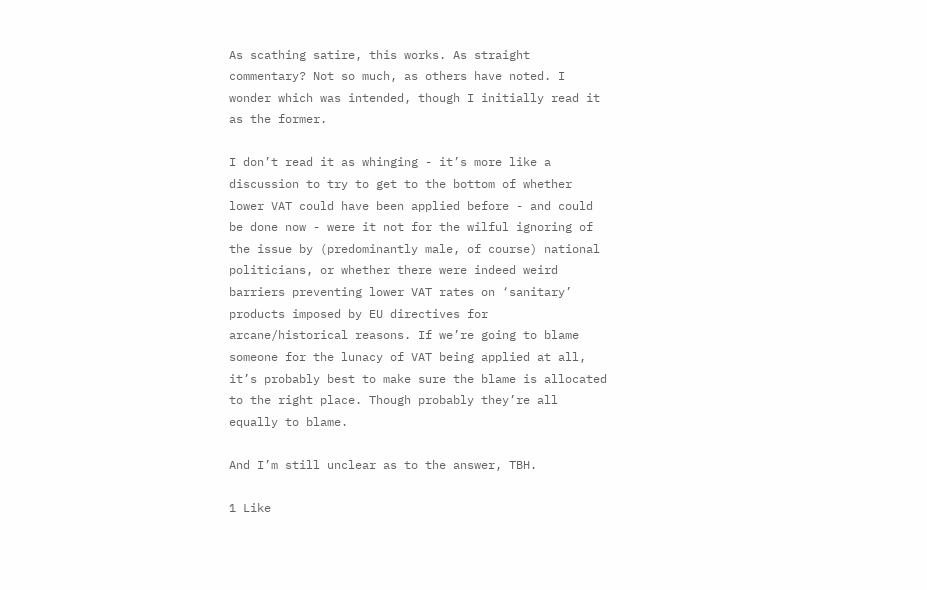As scathing satire, this works. As straight commentary? Not so much, as others have noted. I wonder which was intended, though I initially read it as the former.

I don’t read it as whinging - it’s more like a discussion to try to get to the bottom of whether lower VAT could have been applied before - and could be done now - were it not for the wilful ignoring of the issue by (predominantly male, of course) national politicians, or whether there were indeed weird barriers preventing lower VAT rates on ‘sanitary’ products imposed by EU directives for arcane/historical reasons. If we’re going to blame someone for the lunacy of VAT being applied at all, it’s probably best to make sure the blame is allocated to the right place. Though probably they’re all equally to blame.

And I’m still unclear as to the answer, TBH.

1 Like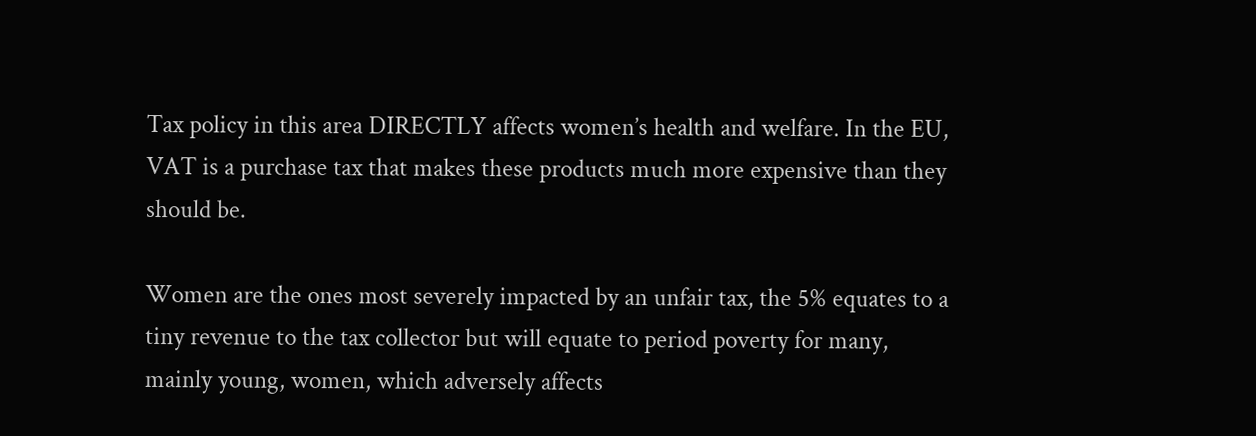Tax policy in this area DIRECTLY affects women’s health and welfare. In the EU, VAT is a purchase tax that makes these products much more expensive than they should be.

Women are the ones most severely impacted by an unfair tax, the 5% equates to a tiny revenue to the tax collector but will equate to period poverty for many, mainly young, women, which adversely affects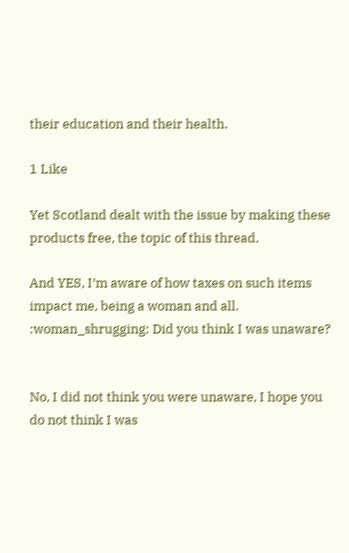their education and their health.

1 Like

Yet Scotland dealt with the issue by making these products free, the topic of this thread.

And YES, I’m aware of how taxes on such items impact me, being a woman and all. :woman_shrugging: Did you think I was unaware?


No, I did not think you were unaware, I hope you do not think I was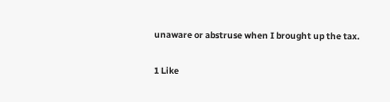unaware or abstruse when I brought up the tax.

1 Like